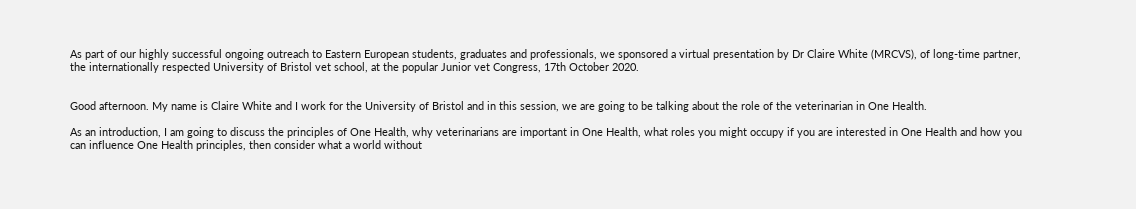As part of our highly successful ongoing outreach to Eastern European students, graduates and professionals, we sponsored a virtual presentation by Dr Claire White (MRCVS), of long-time partner, the internationally respected University of Bristol vet school, at the popular Junior vet Congress, 17th October 2020.


Good afternoon. My name is Claire White and I work for the University of Bristol and in this session, we are going to be talking about the role of the veterinarian in One Health.

As an introduction, I am going to discuss the principles of One Health, why veterinarians are important in One Health, what roles you might occupy if you are interested in One Health and how you can influence One Health principles, then consider what a world without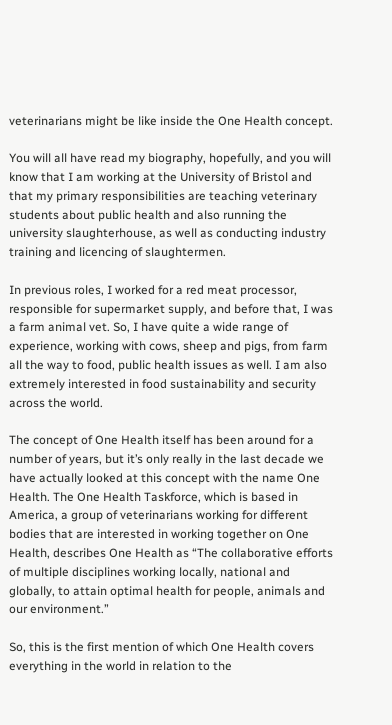veterinarians might be like inside the One Health concept.

You will all have read my biography, hopefully, and you will know that I am working at the University of Bristol and that my primary responsibilities are teaching veterinary students about public health and also running the university slaughterhouse, as well as conducting industry training and licencing of slaughtermen.

In previous roles, I worked for a red meat processor, responsible for supermarket supply, and before that, I was a farm animal vet. So, I have quite a wide range of experience, working with cows, sheep and pigs, from farm all the way to food, public health issues as well. I am also extremely interested in food sustainability and security across the world.

The concept of One Health itself has been around for a number of years, but it’s only really in the last decade we have actually looked at this concept with the name One Health. The One Health Taskforce, which is based in America, a group of veterinarians working for different bodies that are interested in working together on One Health, describes One Health as “The collaborative efforts of multiple disciplines working locally, national and globally, to attain optimal health for people, animals and our environment.”

So, this is the first mention of which One Health covers everything in the world in relation to the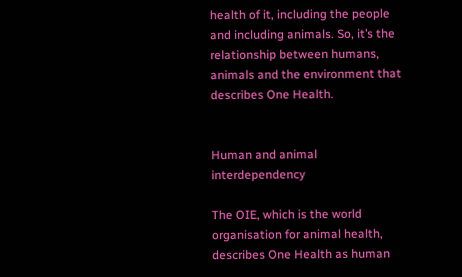health of it, including the people and including animals. So, it’s the relationship between humans, animals and the environment that describes One Health.


Human and animal interdependency

The OIE, which is the world organisation for animal health, describes One Health as human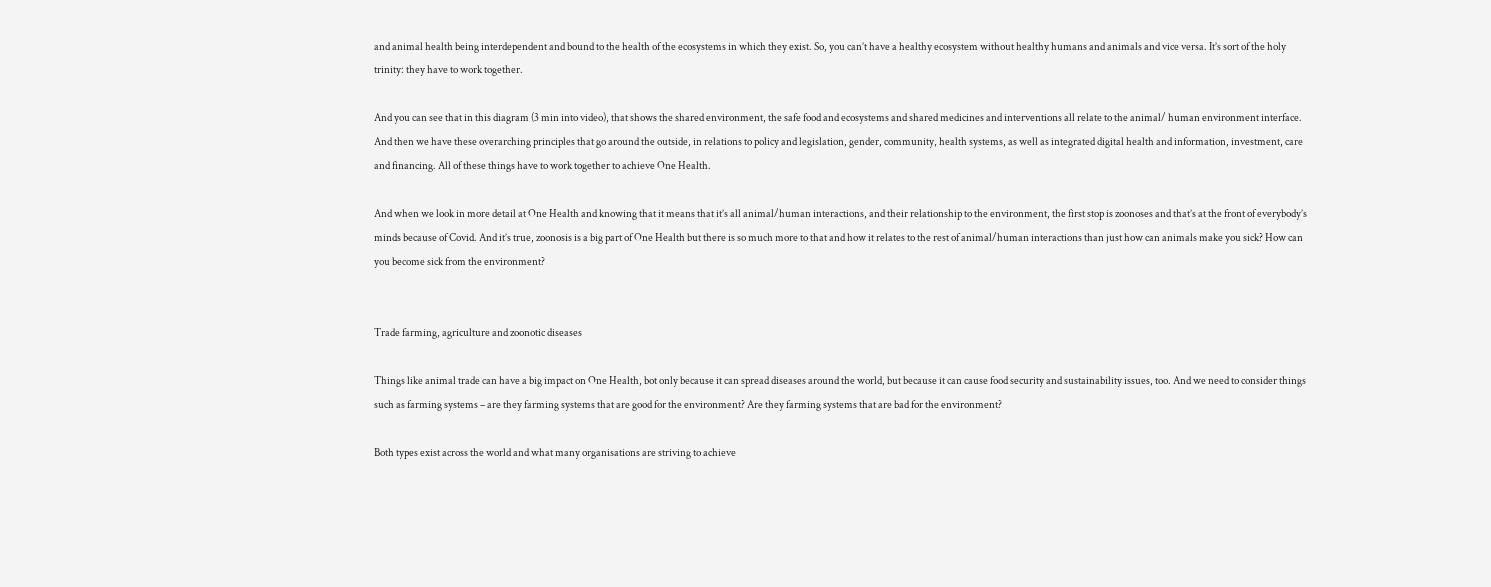and animal health being interdependent and bound to the health of the ecosystems in which they exist. So, you can’t have a healthy ecosystem without healthy humans and animals and vice versa. It’s sort of the holy trinity: they have to work together.

And you can see that in this diagram (3 min into video), that shows the shared environment, the safe food and ecosystems and shared medicines and interventions all relate to the animal/ human environment interface. And then we have these overarching principles that go around the outside, in relations to policy and legislation, gender, community, health systems, as well as integrated digital health and information, investment, care and financing. All of these things have to work together to achieve One Health.

And when we look in more detail at One Health and knowing that it means that it’s all animal/human interactions, and their relationship to the environment, the first stop is zoonoses and that’s at the front of everybody’s minds because of Covid. And it’s true, zoonosis is a big part of One Health but there is so much more to that and how it relates to the rest of animal/human interactions than just how can animals make you sick? How can you become sick from the environment?


Trade farming, agriculture and zoonotic diseases

Things like animal trade can have a big impact on One Health, bot only because it can spread diseases around the world, but because it can cause food security and sustainability issues, too. And we need to consider things such as farming systems – are they farming systems that are good for the environment? Are they farming systems that are bad for the environment?

Both types exist across the world and what many organisations are striving to achieve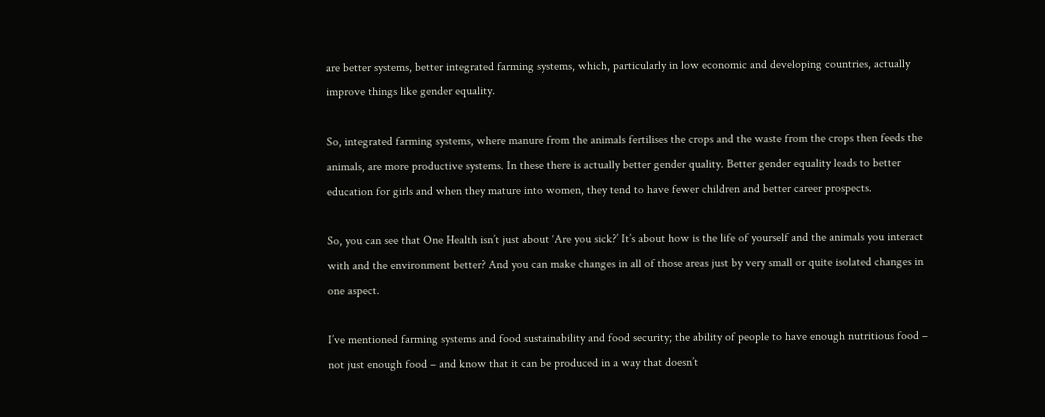are better systems, better integrated farming systems, which, particularly in low economic and developing countries, actually improve things like gender equality.

So, integrated farming systems, where manure from the animals fertilises the crops and the waste from the crops then feeds the animals, are more productive systems. In these there is actually better gender quality. Better gender equality leads to better education for girls and when they mature into women, they tend to have fewer children and better career prospects.

So, you can see that One Health isn’t just about ‘Are you sick?’ It’s about how is the life of yourself and the animals you interact with and the environment better? And you can make changes in all of those areas just by very small or quite isolated changes in one aspect.

I’ve mentioned farming systems and food sustainability and food security; the ability of people to have enough nutritious food – not just enough food – and know that it can be produced in a way that doesn’t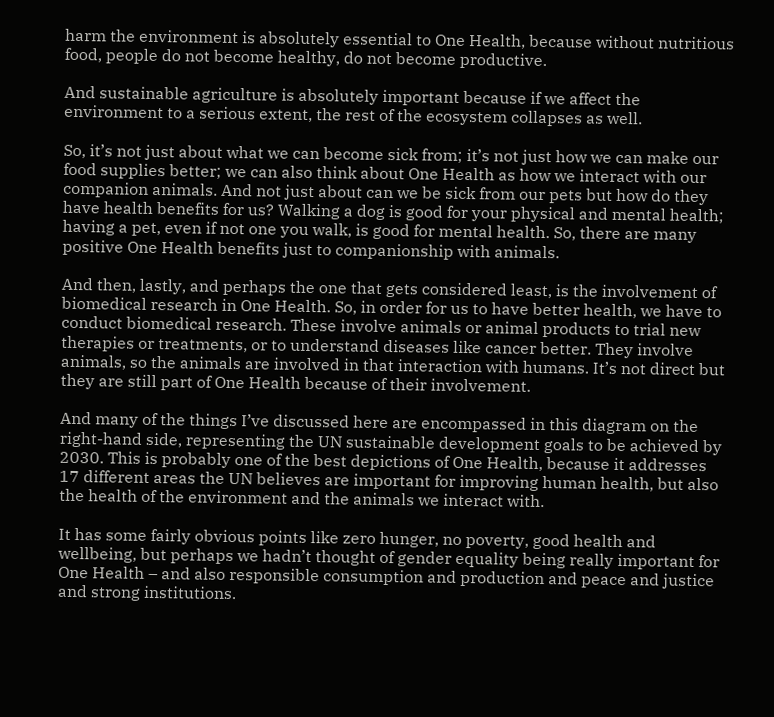harm the environment is absolutely essential to One Health, because without nutritious food, people do not become healthy, do not become productive.

And sustainable agriculture is absolutely important because if we affect the environment to a serious extent, the rest of the ecosystem collapses as well.

So, it’s not just about what we can become sick from; it’s not just how we can make our food supplies better; we can also think about One Health as how we interact with our companion animals. And not just about can we be sick from our pets but how do they have health benefits for us? Walking a dog is good for your physical and mental health; having a pet, even if not one you walk, is good for mental health. So, there are many positive One Health benefits just to companionship with animals.

And then, lastly, and perhaps the one that gets considered least, is the involvement of biomedical research in One Health. So, in order for us to have better health, we have to conduct biomedical research. These involve animals or animal products to trial new therapies or treatments, or to understand diseases like cancer better. They involve animals, so the animals are involved in that interaction with humans. It’s not direct but they are still part of One Health because of their involvement.

And many of the things I’ve discussed here are encompassed in this diagram on the right-hand side, representing the UN sustainable development goals to be achieved by 2030. This is probably one of the best depictions of One Health, because it addresses 17 different areas the UN believes are important for improving human health, but also the health of the environment and the animals we interact with.

It has some fairly obvious points like zero hunger, no poverty, good health and wellbeing, but perhaps we hadn’t thought of gender equality being really important for One Health – and also responsible consumption and production and peace and justice and strong institutions.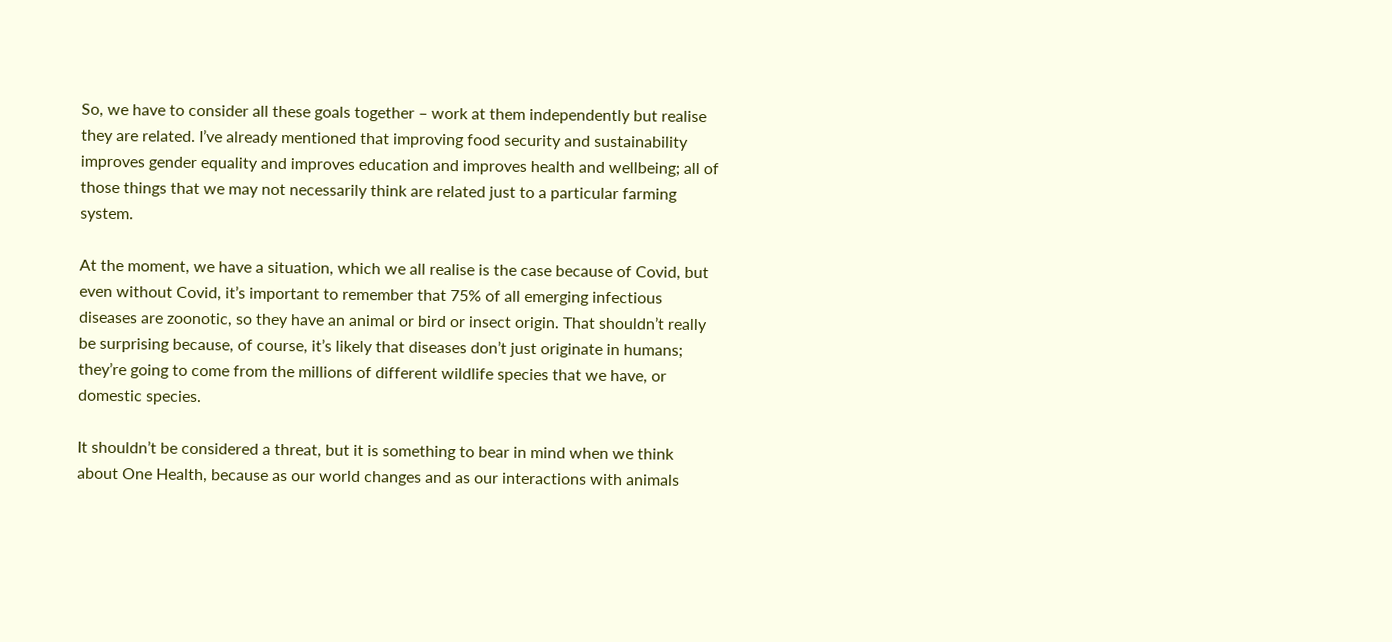So, we have to consider all these goals together – work at them independently but realise they are related. I’ve already mentioned that improving food security and sustainability improves gender equality and improves education and improves health and wellbeing; all of those things that we may not necessarily think are related just to a particular farming system.

At the moment, we have a situation, which we all realise is the case because of Covid, but even without Covid, it’s important to remember that 75% of all emerging infectious diseases are zoonotic, so they have an animal or bird or insect origin. That shouldn’t really be surprising because, of course, it’s likely that diseases don’t just originate in humans; they’re going to come from the millions of different wildlife species that we have, or domestic species.

It shouldn’t be considered a threat, but it is something to bear in mind when we think about One Health, because as our world changes and as our interactions with animals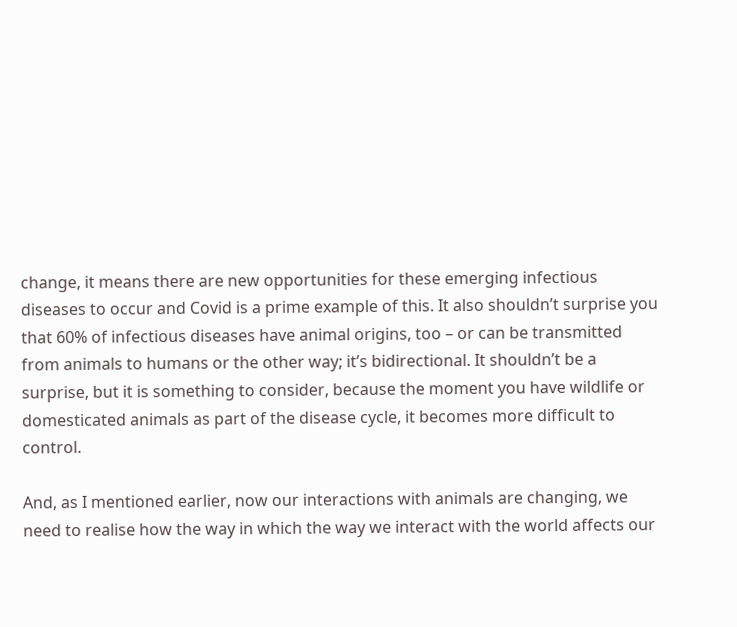change, it means there are new opportunities for these emerging infectious diseases to occur and Covid is a prime example of this. It also shouldn’t surprise you that 60% of infectious diseases have animal origins, too – or can be transmitted from animals to humans or the other way; it’s bidirectional. It shouldn’t be a surprise, but it is something to consider, because the moment you have wildlife or domesticated animals as part of the disease cycle, it becomes more difficult to control.

And, as I mentioned earlier, now our interactions with animals are changing, we need to realise how the way in which the way we interact with the world affects our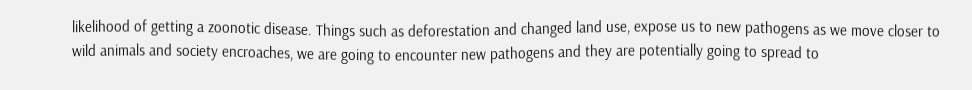likelihood of getting a zoonotic disease. Things such as deforestation and changed land use, expose us to new pathogens as we move closer to wild animals and society encroaches, we are going to encounter new pathogens and they are potentially going to spread to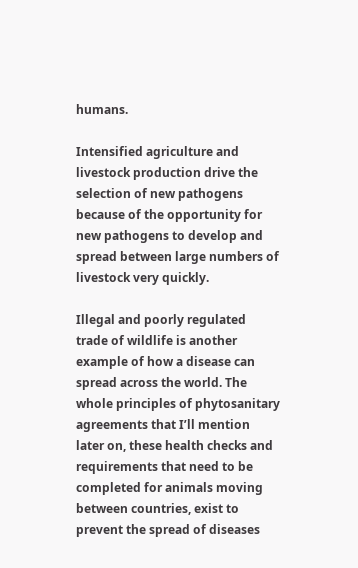humans.

Intensified agriculture and livestock production drive the selection of new pathogens because of the opportunity for new pathogens to develop and spread between large numbers of livestock very quickly.

Illegal and poorly regulated trade of wildlife is another example of how a disease can spread across the world. The whole principles of phytosanitary agreements that I’ll mention later on, these health checks and requirements that need to be completed for animals moving between countries, exist to prevent the spread of diseases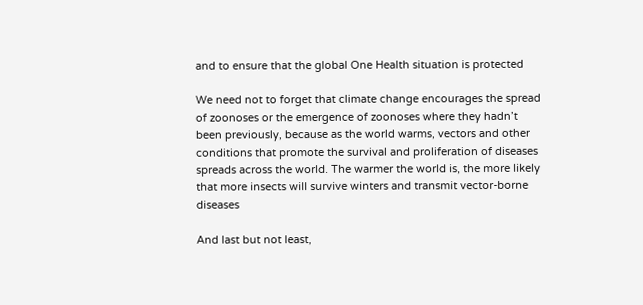and to ensure that the global One Health situation is protected

We need not to forget that climate change encourages the spread of zoonoses or the emergence of zoonoses where they hadn’t been previously, because as the world warms, vectors and other conditions that promote the survival and proliferation of diseases spreads across the world. The warmer the world is, the more likely that more insects will survive winters and transmit vector-borne diseases

And last but not least,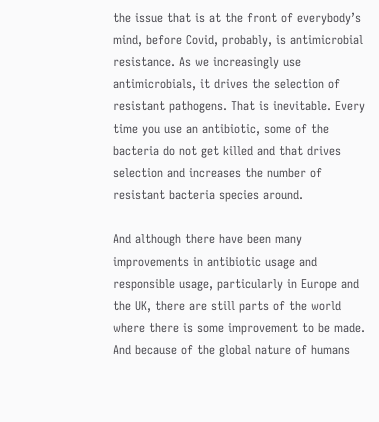the issue that is at the front of everybody’s mind, before Covid, probably, is antimicrobial resistance. As we increasingly use antimicrobials, it drives the selection of resistant pathogens. That is inevitable. Every time you use an antibiotic, some of the bacteria do not get killed and that drives selection and increases the number of resistant bacteria species around.

And although there have been many improvements in antibiotic usage and responsible usage, particularly in Europe and the UK, there are still parts of the world where there is some improvement to be made. And because of the global nature of humans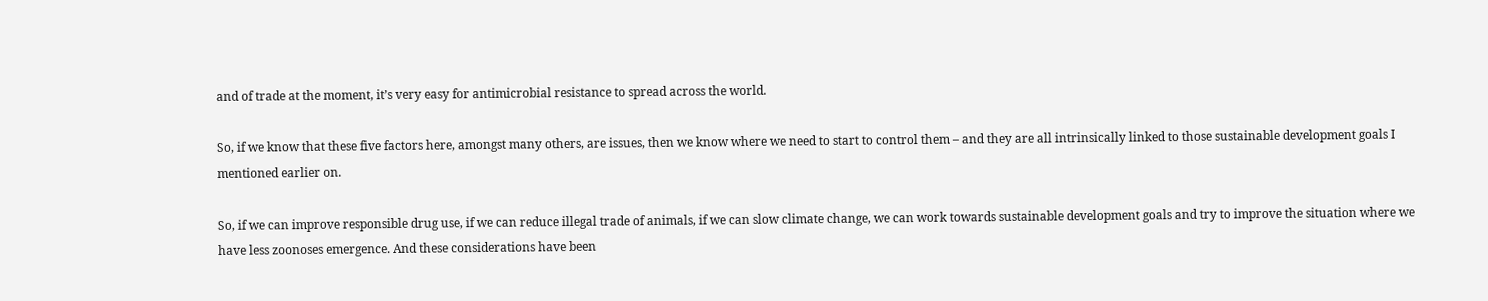and of trade at the moment, it’s very easy for antimicrobial resistance to spread across the world.

So, if we know that these five factors here, amongst many others, are issues, then we know where we need to start to control them – and they are all intrinsically linked to those sustainable development goals I mentioned earlier on.

So, if we can improve responsible drug use, if we can reduce illegal trade of animals, if we can slow climate change, we can work towards sustainable development goals and try to improve the situation where we have less zoonoses emergence. And these considerations have been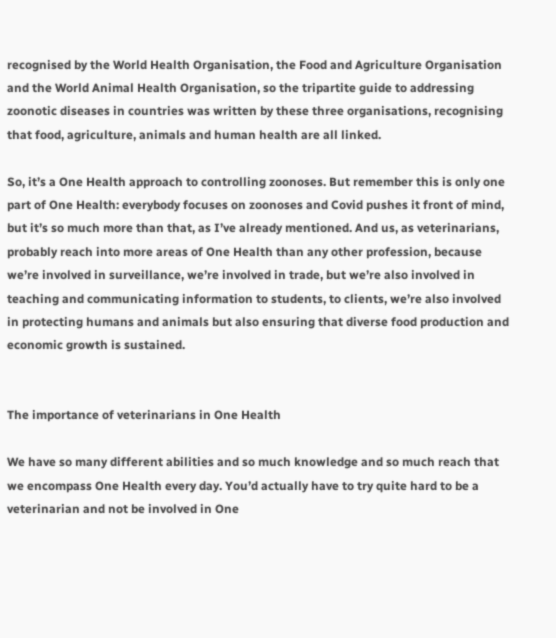recognised by the World Health Organisation, the Food and Agriculture Organisation and the World Animal Health Organisation, so the tripartite guide to addressing zoonotic diseases in countries was written by these three organisations, recognising that food, agriculture, animals and human health are all linked.

So, it’s a One Health approach to controlling zoonoses. But remember this is only one part of One Health: everybody focuses on zoonoses and Covid pushes it front of mind, but it’s so much more than that, as I’ve already mentioned. And us, as veterinarians, probably reach into more areas of One Health than any other profession, because we’re involved in surveillance, we’re involved in trade, but we’re also involved in teaching and communicating information to students, to clients, we’re also involved in protecting humans and animals but also ensuring that diverse food production and economic growth is sustained.


The importance of veterinarians in One Health

We have so many different abilities and so much knowledge and so much reach that we encompass One Health every day. You’d actually have to try quite hard to be a veterinarian and not be involved in One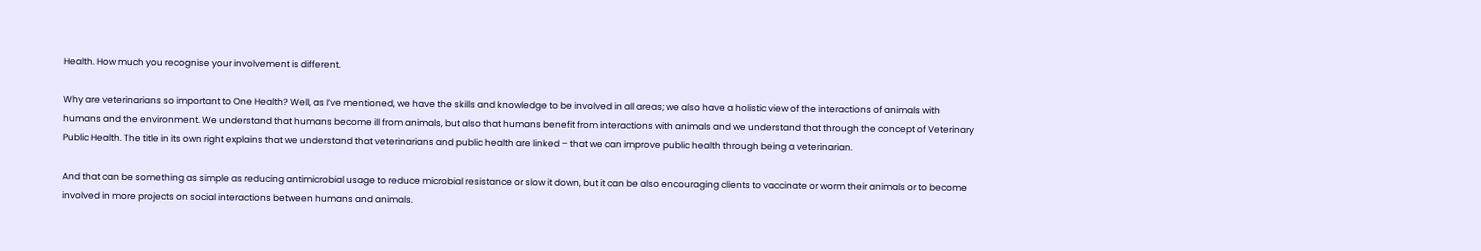Health. How much you recognise your involvement is different.

Why are veterinarians so important to One Health? Well, as I’ve mentioned, we have the skills and knowledge to be involved in all areas; we also have a holistic view of the interactions of animals with humans and the environment. We understand that humans become ill from animals, but also that humans benefit from interactions with animals and we understand that through the concept of Veterinary Public Health. The title in its own right explains that we understand that veterinarians and public health are linked – that we can improve public health through being a veterinarian.

And that can be something as simple as reducing antimicrobial usage to reduce microbial resistance or slow it down, but it can be also encouraging clients to vaccinate or worm their animals or to become involved in more projects on social interactions between humans and animals.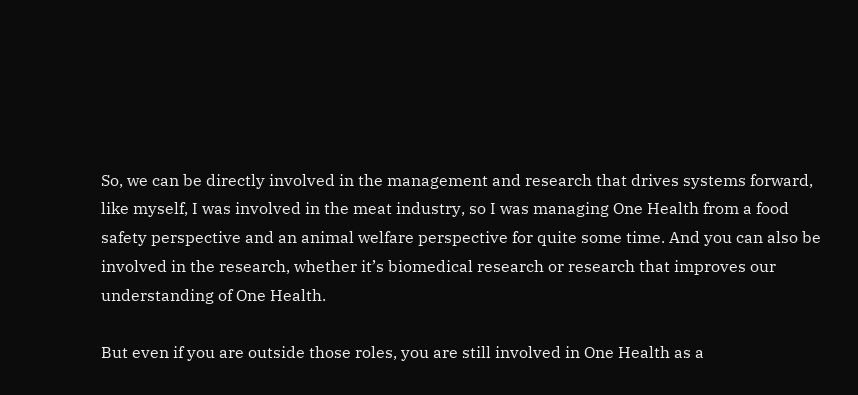So, we can be directly involved in the management and research that drives systems forward, like myself, I was involved in the meat industry, so I was managing One Health from a food safety perspective and an animal welfare perspective for quite some time. And you can also be involved in the research, whether it’s biomedical research or research that improves our understanding of One Health.

But even if you are outside those roles, you are still involved in One Health as a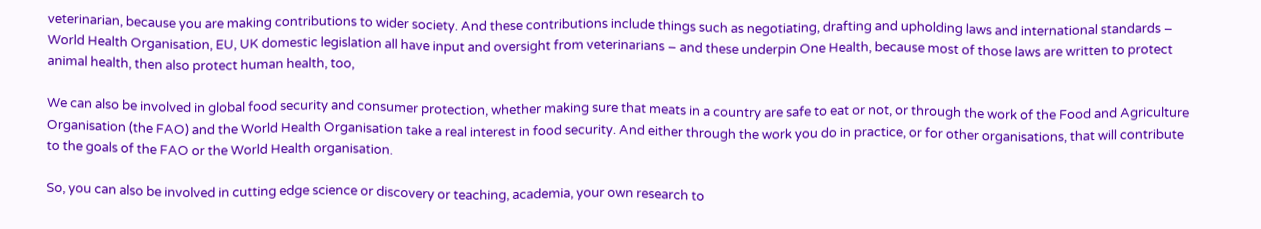veterinarian, because you are making contributions to wider society. And these contributions include things such as negotiating, drafting and upholding laws and international standards – World Health Organisation, EU, UK domestic legislation all have input and oversight from veterinarians – and these underpin One Health, because most of those laws are written to protect animal health, then also protect human health, too,

We can also be involved in global food security and consumer protection, whether making sure that meats in a country are safe to eat or not, or through the work of the Food and Agriculture Organisation (the FAO) and the World Health Organisation take a real interest in food security. And either through the work you do in practice, or for other organisations, that will contribute to the goals of the FAO or the World Health organisation.

So, you can also be involved in cutting edge science or discovery or teaching, academia, your own research to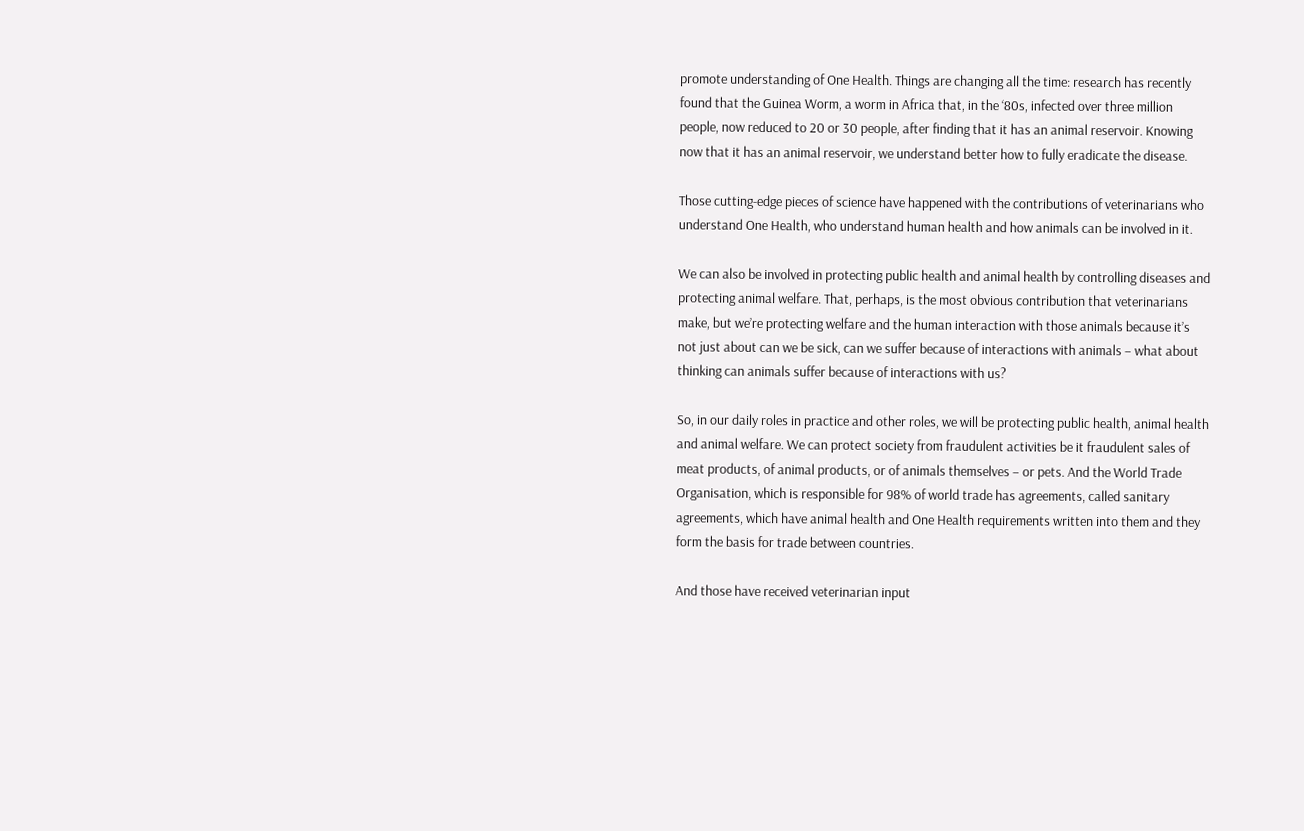promote understanding of One Health. Things are changing all the time: research has recently found that the Guinea Worm, a worm in Africa that, in the ‘80s, infected over three million people, now reduced to 20 or 30 people, after finding that it has an animal reservoir. Knowing now that it has an animal reservoir, we understand better how to fully eradicate the disease.

Those cutting-edge pieces of science have happened with the contributions of veterinarians who understand One Health, who understand human health and how animals can be involved in it.

We can also be involved in protecting public health and animal health by controlling diseases and protecting animal welfare. That, perhaps, is the most obvious contribution that veterinarians make, but we’re protecting welfare and the human interaction with those animals because it’s not just about can we be sick, can we suffer because of interactions with animals – what about thinking can animals suffer because of interactions with us?

So, in our daily roles in practice and other roles, we will be protecting public health, animal health and animal welfare. We can protect society from fraudulent activities be it fraudulent sales of meat products, of animal products, or of animals themselves – or pets. And the World Trade Organisation, which is responsible for 98% of world trade has agreements, called sanitary agreements, which have animal health and One Health requirements written into them and they form the basis for trade between countries.

And those have received veterinarian input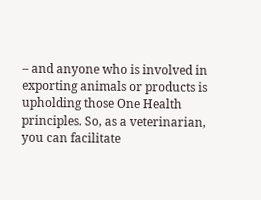– and anyone who is involved in exporting animals or products is upholding those One Health principles. So, as a veterinarian, you can facilitate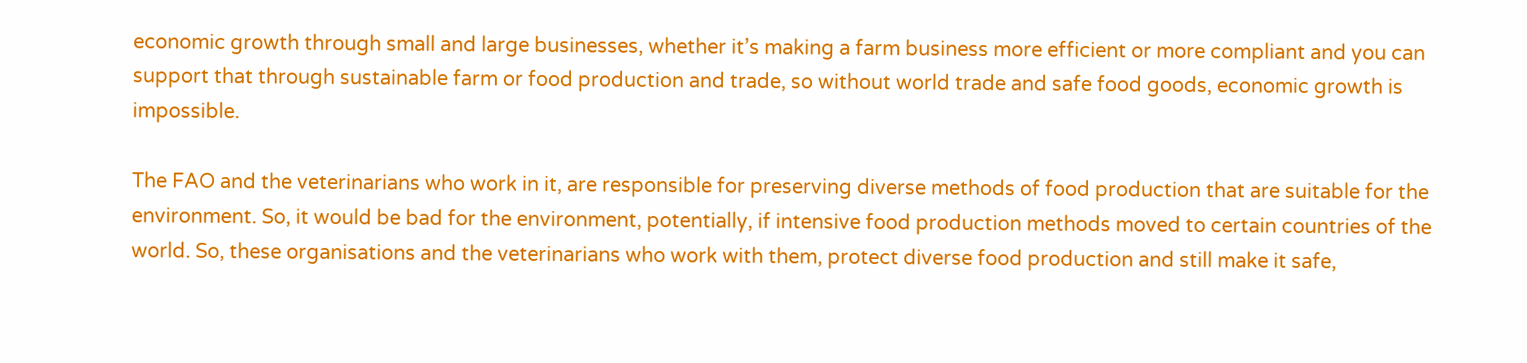economic growth through small and large businesses, whether it’s making a farm business more efficient or more compliant and you can support that through sustainable farm or food production and trade, so without world trade and safe food goods, economic growth is impossible.

The FAO and the veterinarians who work in it, are responsible for preserving diverse methods of food production that are suitable for the environment. So, it would be bad for the environment, potentially, if intensive food production methods moved to certain countries of the world. So, these organisations and the veterinarians who work with them, protect diverse food production and still make it safe,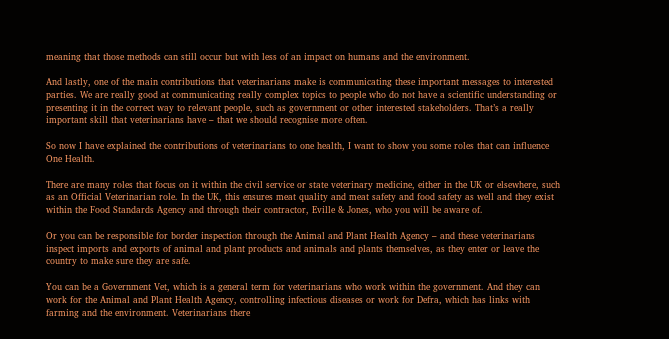meaning that those methods can still occur but with less of an impact on humans and the environment.

And lastly, one of the main contributions that veterinarians make is communicating these important messages to interested parties. We are really good at communicating really complex topics to people who do not have a scientific understanding or presenting it in the correct way to relevant people, such as government or other interested stakeholders. That’s a really important skill that veterinarians have – that we should recognise more often.

So now I have explained the contributions of veterinarians to one health, I want to show you some roles that can influence One Health.

There are many roles that focus on it within the civil service or state veterinary medicine, either in the UK or elsewhere, such as an Official Veterinarian role. In the UK, this ensures meat quality and meat safety and food safety as well and they exist within the Food Standards Agency and through their contractor, Eville & Jones, who you will be aware of.

Or you can be responsible for border inspection through the Animal and Plant Health Agency – and these veterinarians inspect imports and exports of animal and plant products and animals and plants themselves, as they enter or leave the country to make sure they are safe.

You can be a Government Vet, which is a general term for veterinarians who work within the government. And they can work for the Animal and Plant Health Agency, controlling infectious diseases or work for Defra, which has links with farming and the environment. Veterinarians there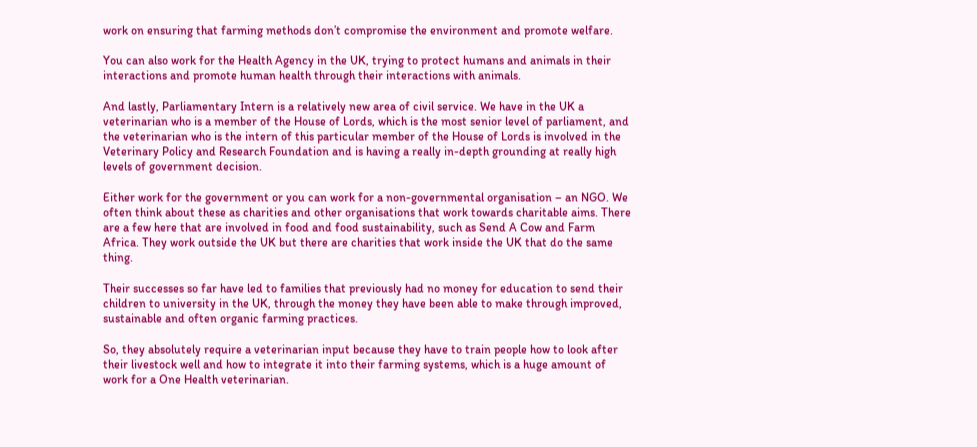work on ensuring that farming methods don’t compromise the environment and promote welfare.

You can also work for the Health Agency in the UK, trying to protect humans and animals in their interactions and promote human health through their interactions with animals.

And lastly, Parliamentary Intern is a relatively new area of civil service. We have in the UK a veterinarian who is a member of the House of Lords, which is the most senior level of parliament, and the veterinarian who is the intern of this particular member of the House of Lords is involved in the Veterinary Policy and Research Foundation and is having a really in-depth grounding at really high levels of government decision.

Either work for the government or you can work for a non-governmental organisation – an NGO. We often think about these as charities and other organisations that work towards charitable aims. There are a few here that are involved in food and food sustainability, such as Send A Cow and Farm Africa. They work outside the UK but there are charities that work inside the UK that do the same thing.

Their successes so far have led to families that previously had no money for education to send their children to university in the UK, through the money they have been able to make through improved, sustainable and often organic farming practices.

So, they absolutely require a veterinarian input because they have to train people how to look after their livestock well and how to integrate it into their farming systems, which is a huge amount of work for a One Health veterinarian.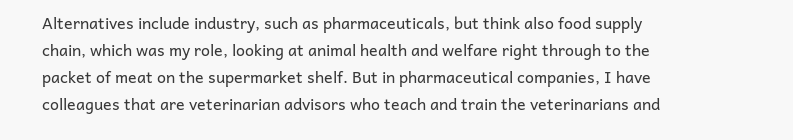Alternatives include industry, such as pharmaceuticals, but think also food supply chain, which was my role, looking at animal health and welfare right through to the packet of meat on the supermarket shelf. But in pharmaceutical companies, I have colleagues that are veterinarian advisors who teach and train the veterinarians and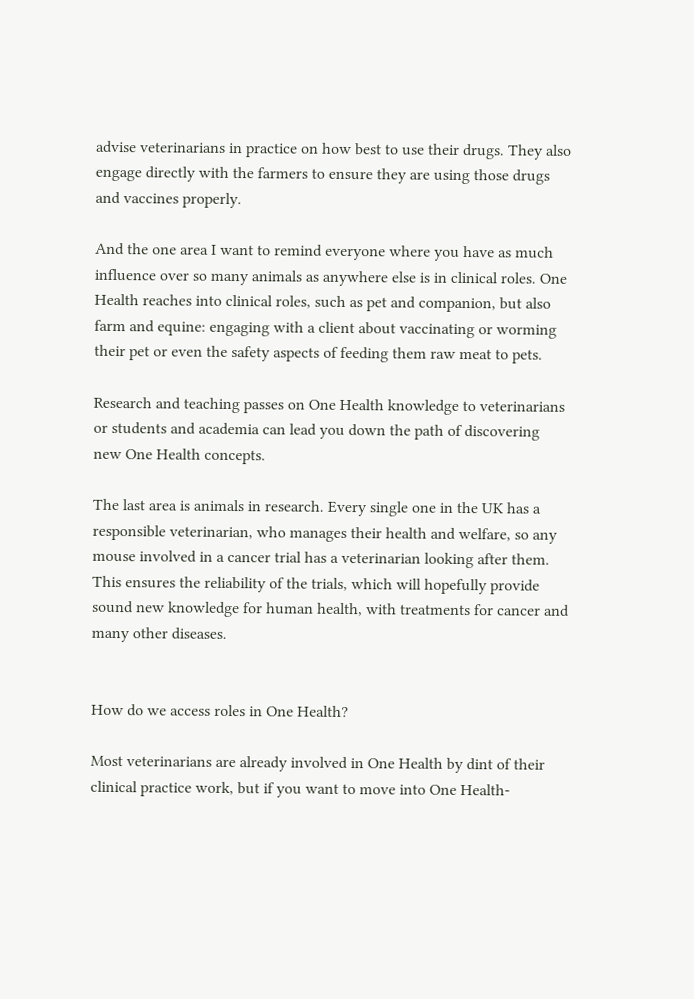advise veterinarians in practice on how best to use their drugs. They also engage directly with the farmers to ensure they are using those drugs and vaccines properly.

And the one area I want to remind everyone where you have as much influence over so many animals as anywhere else is in clinical roles. One Health reaches into clinical roles, such as pet and companion, but also farm and equine: engaging with a client about vaccinating or worming their pet or even the safety aspects of feeding them raw meat to pets.

Research and teaching passes on One Health knowledge to veterinarians or students and academia can lead you down the path of discovering new One Health concepts.

The last area is animals in research. Every single one in the UK has a responsible veterinarian, who manages their health and welfare, so any mouse involved in a cancer trial has a veterinarian looking after them. This ensures the reliability of the trials, which will hopefully provide sound new knowledge for human health, with treatments for cancer and many other diseases.


How do we access roles in One Health?

Most veterinarians are already involved in One Health by dint of their clinical practice work, but if you want to move into One Health-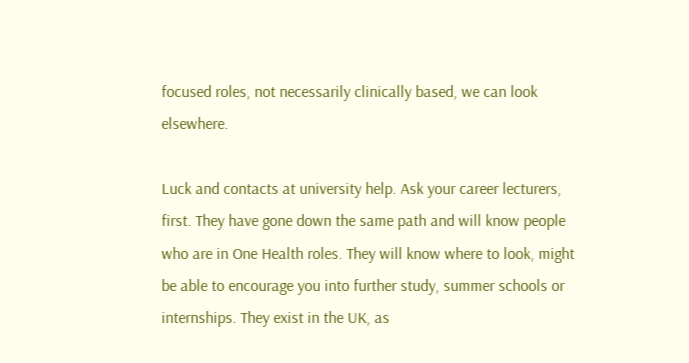focused roles, not necessarily clinically based, we can look elsewhere.

Luck and contacts at university help. Ask your career lecturers, first. They have gone down the same path and will know people who are in One Health roles. They will know where to look, might be able to encourage you into further study, summer schools or internships. They exist in the UK, as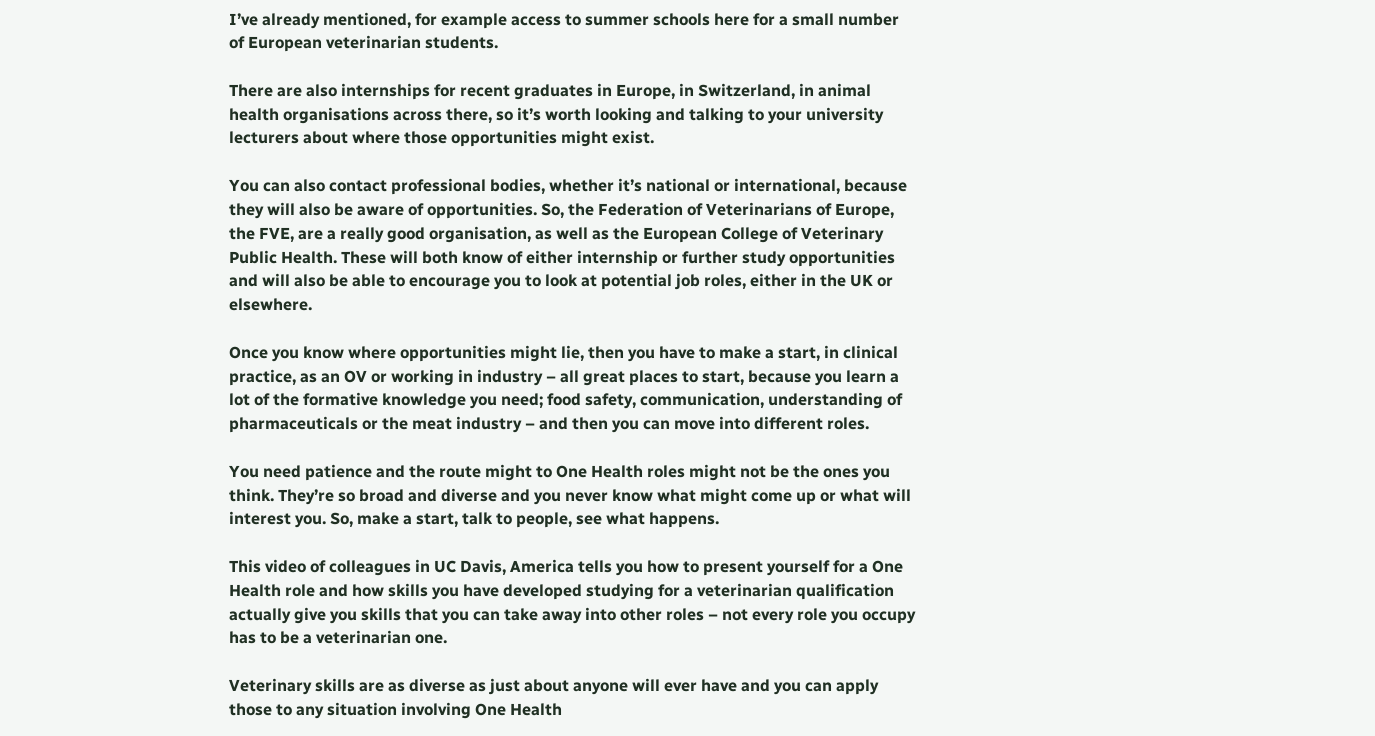I’ve already mentioned, for example access to summer schools here for a small number of European veterinarian students.

There are also internships for recent graduates in Europe, in Switzerland, in animal health organisations across there, so it’s worth looking and talking to your university lecturers about where those opportunities might exist.

You can also contact professional bodies, whether it’s national or international, because they will also be aware of opportunities. So, the Federation of Veterinarians of Europe, the FVE, are a really good organisation, as well as the European College of Veterinary Public Health. These will both know of either internship or further study opportunities and will also be able to encourage you to look at potential job roles, either in the UK or elsewhere.

Once you know where opportunities might lie, then you have to make a start, in clinical practice, as an OV or working in industry – all great places to start, because you learn a lot of the formative knowledge you need; food safety, communication, understanding of pharmaceuticals or the meat industry – and then you can move into different roles.

You need patience and the route might to One Health roles might not be the ones you think. They’re so broad and diverse and you never know what might come up or what will interest you. So, make a start, talk to people, see what happens.

This video of colleagues in UC Davis, America tells you how to present yourself for a One Health role and how skills you have developed studying for a veterinarian qualification actually give you skills that you can take away into other roles – not every role you occupy has to be a veterinarian one.

Veterinary skills are as diverse as just about anyone will ever have and you can apply those to any situation involving One Health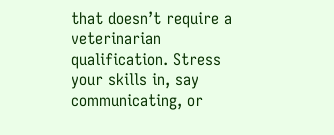that doesn’t require a veterinarian qualification. Stress your skills in, say communicating, or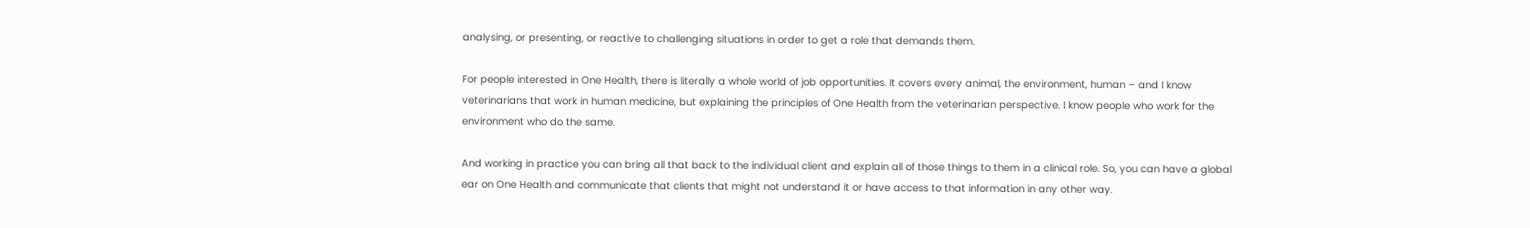analysing, or presenting, or reactive to challenging situations in order to get a role that demands them.

For people interested in One Health, there is literally a whole world of job opportunities. It covers every animal, the environment, human – and I know veterinarians that work in human medicine, but explaining the principles of One Health from the veterinarian perspective. I know people who work for the environment who do the same.

And working in practice you can bring all that back to the individual client and explain all of those things to them in a clinical role. So, you can have a global ear on One Health and communicate that clients that might not understand it or have access to that information in any other way.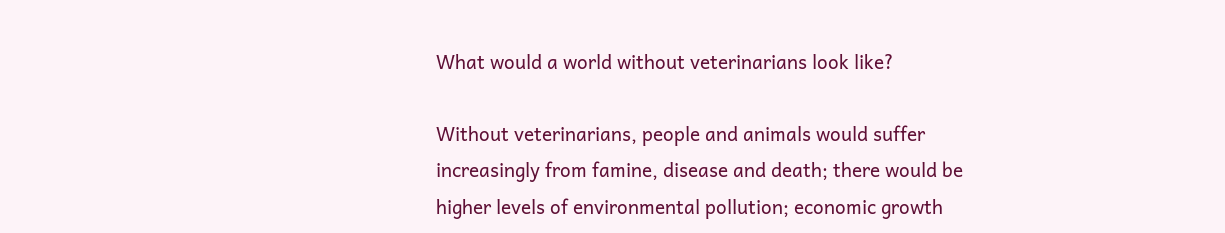What would a world without veterinarians look like?

Without veterinarians, people and animals would suffer increasingly from famine, disease and death; there would be higher levels of environmental pollution; economic growth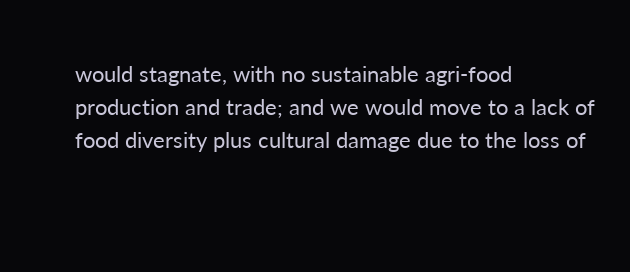would stagnate, with no sustainable agri-food production and trade; and we would move to a lack of food diversity plus cultural damage due to the loss of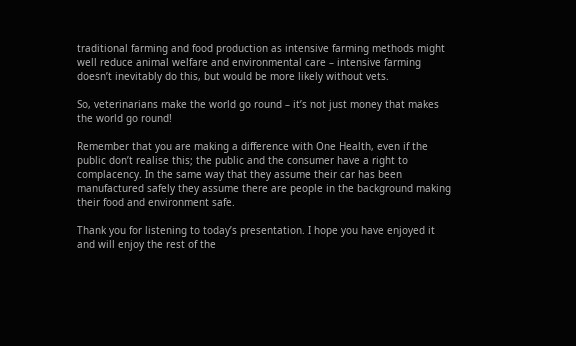traditional farming and food production as intensive farming methods might well reduce animal welfare and environmental care – intensive farming doesn’t inevitably do this, but would be more likely without vets.

So, veterinarians make the world go round – it’s not just money that makes the world go round!

Remember that you are making a difference with One Health, even if the public don’t realise this; the public and the consumer have a right to complacency. In the same way that they assume their car has been manufactured safely they assume there are people in the background making their food and environment safe.

Thank you for listening to today’s presentation. I hope you have enjoyed it and will enjoy the rest of the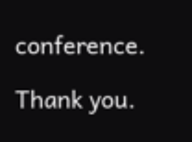conference.

Thank you.